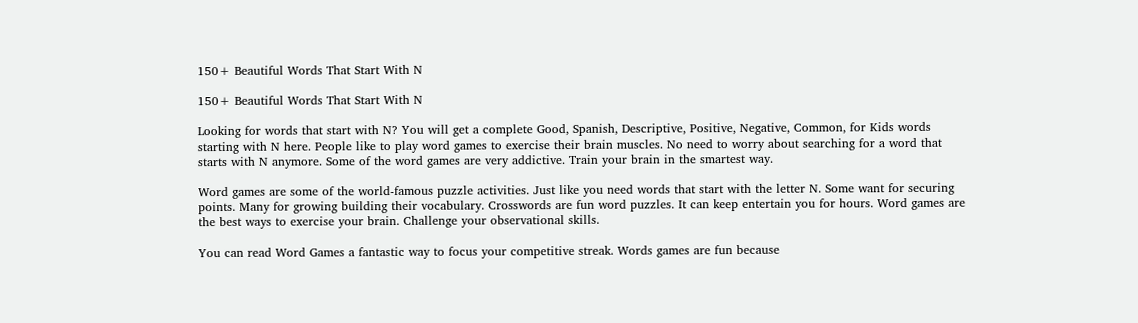150+ Beautiful Words That Start With N

150+ Beautiful Words That Start With N

Looking for words that start with N? You will get a complete Good, Spanish, Descriptive, Positive, Negative, Common, for Kids words starting with N here. People like to play word games to exercise their brain muscles. No need to worry about searching for a word that starts with N anymore. Some of the word games are very addictive. Train your brain in the smartest way.

Word games are some of the world-famous puzzle activities. Just like you need words that start with the letter N. Some want for securing points. Many for growing building their vocabulary. Crosswords are fun word puzzles. It can keep entertain you for hours. Word games are the best ways to exercise your brain. Challenge your observational skills.

You can read Word Games a fantastic way to focus your competitive streak. Words games are fun because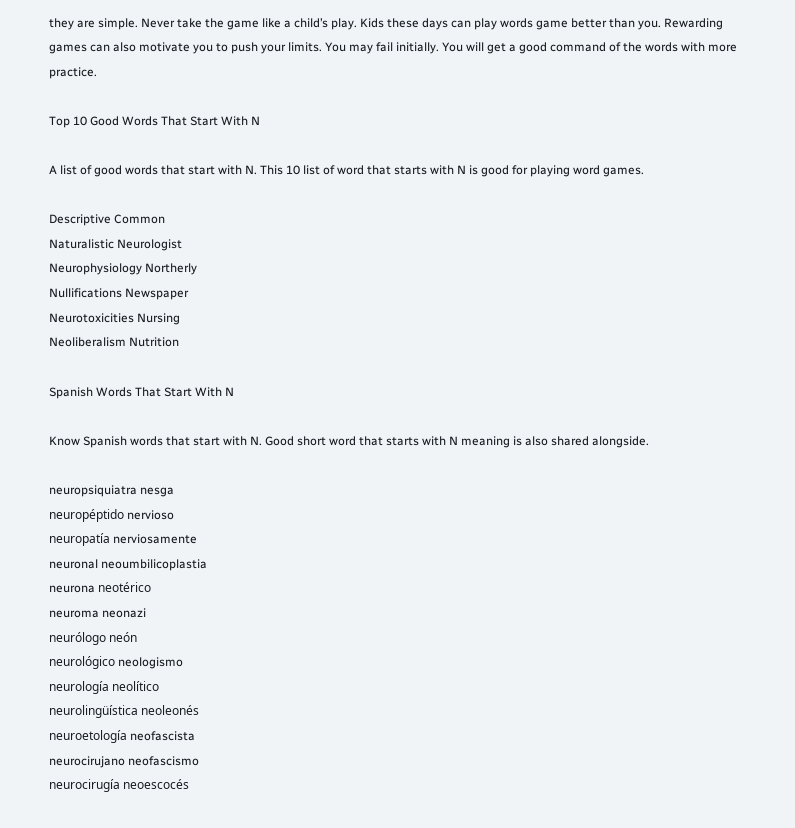they are simple. Never take the game like a child’s play. Kids these days can play words game better than you. Rewarding games can also motivate you to push your limits. You may fail initially. You will get a good command of the words with more practice.

Top 10 Good Words That Start With N

A list of good words that start with N. This 10 list of word that starts with N is good for playing word games.

Descriptive Common
Naturalistic Neurologist
Neurophysiology Northerly
Nullifications Newspaper
Neurotoxicities Nursing
Neoliberalism Nutrition

Spanish Words That Start With N

Know Spanish words that start with N. Good short word that starts with N meaning is also shared alongside.

neuropsiquiatra nesga
neuropéptido nervioso
neuropatía nerviosamente
neuronal neoumbilicoplastia
neurona neotérico
neuroma neonazi
neurólogo neón
neurológico neologismo
neurología neolítico
neurolingüística neoleonés
neuroetología neofascista
neurocirujano neofascismo
neurocirugía neoescocés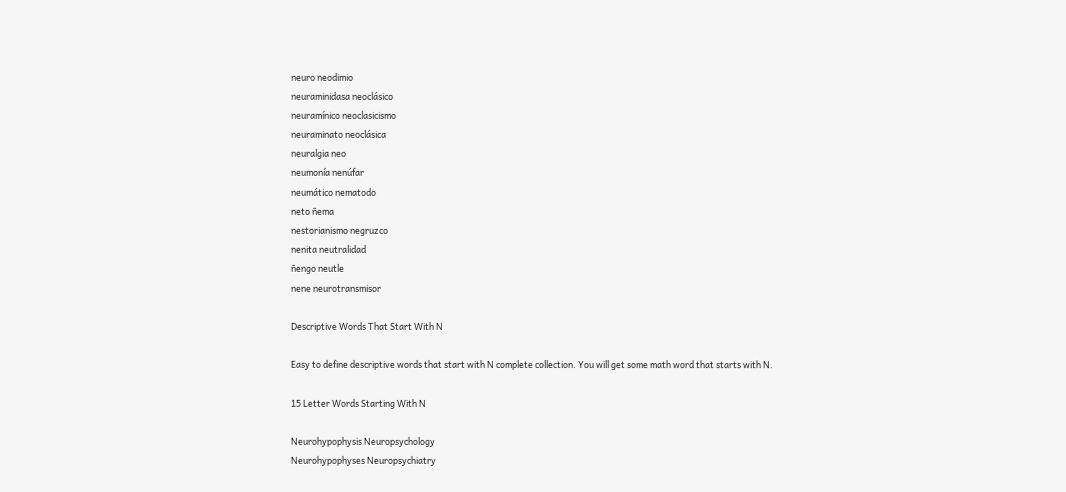neuro neodimio
neuraminidasa neoclásico
neuramínico neoclasicismo
neuraminato neoclásica
neuralgia neo
neumonía nenúfar
neumático nematodo
neto ñema
nestorianismo negruzco
nenita neutralidad
ñengo neutle
nene neurotransmisor

Descriptive Words That Start With N

Easy to define descriptive words that start with N complete collection. You will get some math word that starts with N.

15 Letter Words Starting With N

Neurohypophysis Neuropsychology
Neurohypophyses Neuropsychiatry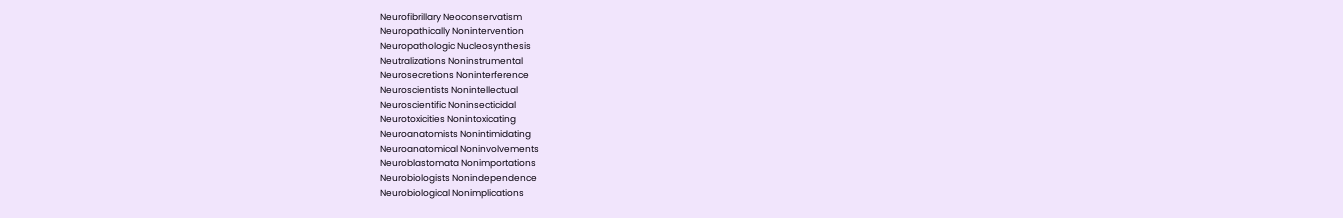Neurofibrillary Neoconservatism
Neuropathically Nonintervention
Neuropathologic Nucleosynthesis
Neutralizations Noninstrumental
Neurosecretions Noninterference
Neuroscientists Nonintellectual
Neuroscientific Noninsecticidal
Neurotoxicities Nonintoxicating
Neuroanatomists Nonintimidating
Neuroanatomical Noninvolvements
Neuroblastomata Nonimportations
Neurobiologists Nonindependence
Neurobiological Nonimplications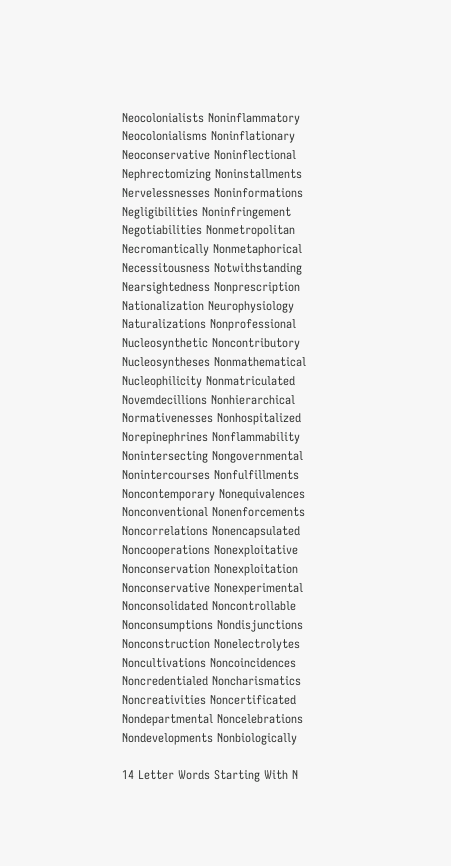Neocolonialists Noninflammatory
Neocolonialisms Noninflationary
Neoconservative Noninflectional
Nephrectomizing Noninstallments
Nervelessnesses Noninformations
Negligibilities Noninfringement
Negotiabilities Nonmetropolitan
Necromantically Nonmetaphorical
Necessitousness Notwithstanding
Nearsightedness Nonprescription
Nationalization Neurophysiology
Naturalizations Nonprofessional
Nucleosynthetic Noncontributory
Nucleosyntheses Nonmathematical
Nucleophilicity Nonmatriculated
Novemdecillions Nonhierarchical
Normativenesses Nonhospitalized
Norepinephrines Nonflammability
Nonintersecting Nongovernmental
Nonintercourses Nonfulfillments
Noncontemporary Nonequivalences
Nonconventional Nonenforcements
Noncorrelations Nonencapsulated
Noncooperations Nonexploitative
Nonconservation Nonexploitation
Nonconservative Nonexperimental
Nonconsolidated Noncontrollable
Nonconsumptions Nondisjunctions
Nonconstruction Nonelectrolytes
Noncultivations Noncoincidences
Noncredentialed Noncharismatics
Noncreativities Noncertificated
Nondepartmental Noncelebrations
Nondevelopments Nonbiologically

14 Letter Words Starting With N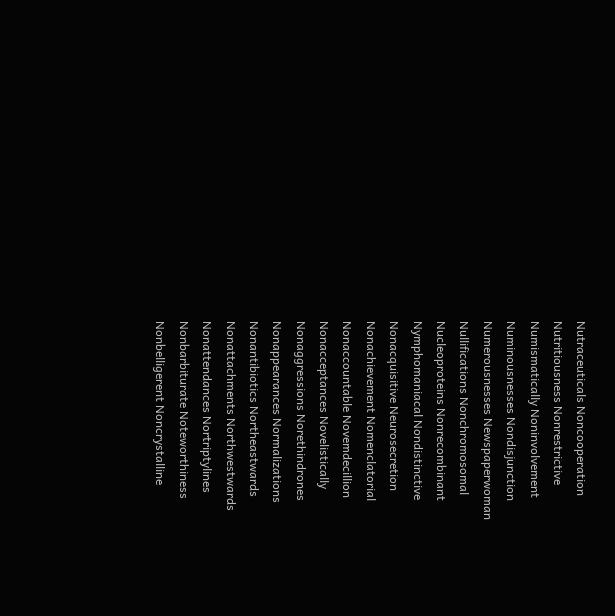Nutraceuticals Noncooperation
Nutritiousness Nonrestrictive
Numismatically Noninvolvement
Numinousnesses Nondisjunction
Numerousnesses Newspaperwoman
Nullifications Nonchromosomal
Nucleoproteins Nonrecombinant
Nymphomaniacal Nondistinctive
Nonacquisitive Neurosecretion
Nonachievement Nomenclatorial
Nonaccountable Novemdecillion
Nonacceptances Novelistically
Nonaggressions Norethindrones
Nonappearances Normalizations
Nonantibiotics Northeastwards
Nonattachments Northwestwards
Nonattendances Nortriptylines
Nonbarbiturate Noteworthiness
Nonbelligerent Noncrystalline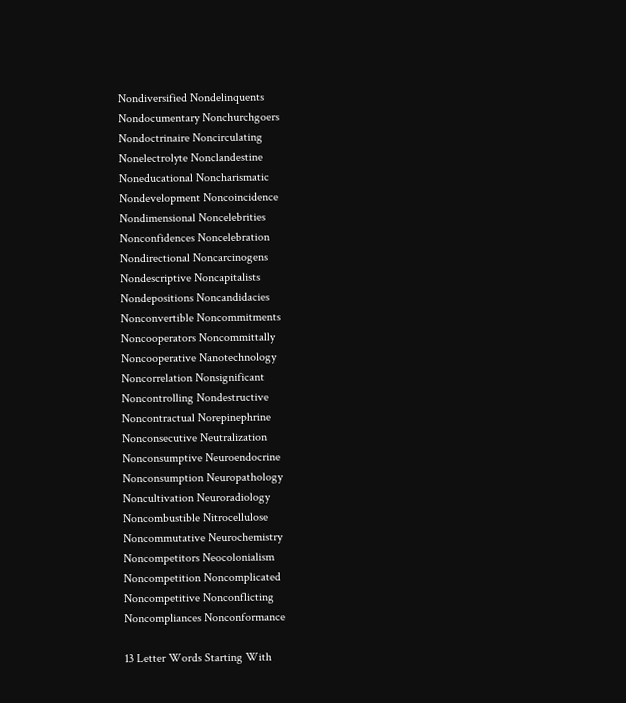Nondiversified Nondelinquents
Nondocumentary Nonchurchgoers
Nondoctrinaire Noncirculating
Nonelectrolyte Nonclandestine
Noneducational Noncharismatic
Nondevelopment Noncoincidence
Nondimensional Noncelebrities
Nonconfidences Noncelebration
Nondirectional Noncarcinogens
Nondescriptive Noncapitalists
Nondepositions Noncandidacies
Nonconvertible Noncommitments
Noncooperators Noncommittally
Noncooperative Nanotechnology
Noncorrelation Nonsignificant
Noncontrolling Nondestructive
Noncontractual Norepinephrine
Nonconsecutive Neutralization
Nonconsumptive Neuroendocrine
Nonconsumption Neuropathology
Noncultivation Neuroradiology
Noncombustible Nitrocellulose
Noncommutative Neurochemistry
Noncompetitors Neocolonialism
Noncompetition Noncomplicated
Noncompetitive Nonconflicting
Noncompliances Nonconformance

13 Letter Words Starting With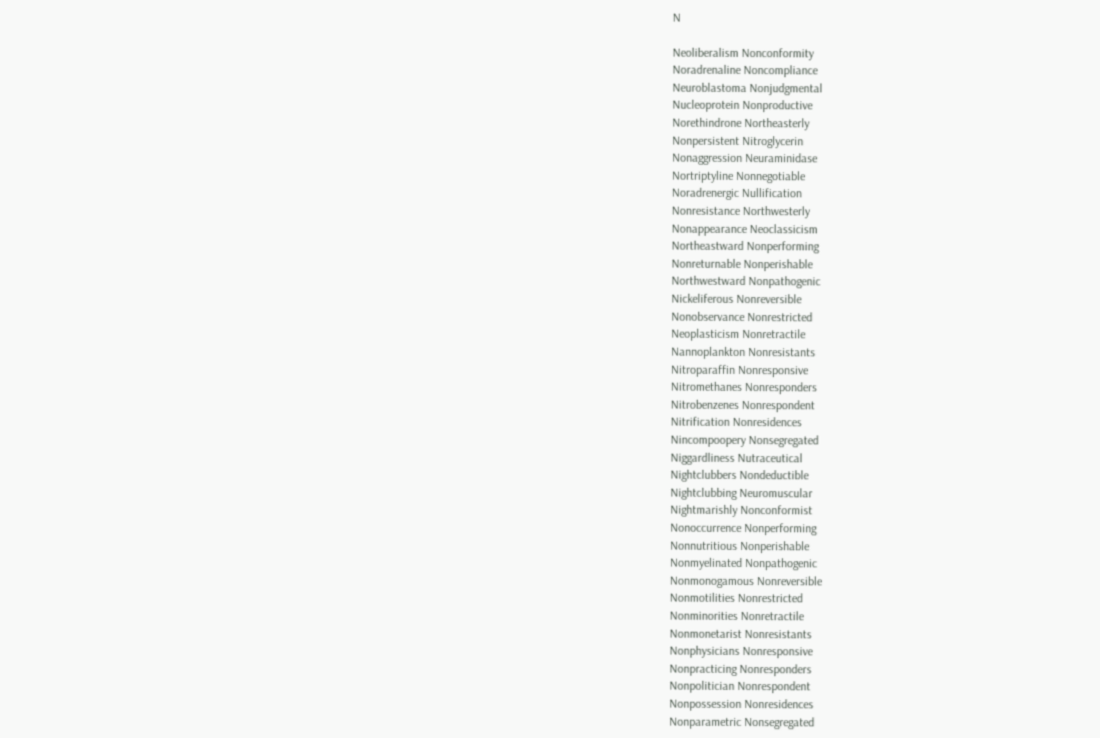N

Neoliberalism Nonconformity
Noradrenaline Noncompliance
Neuroblastoma Nonjudgmental
Nucleoprotein Nonproductive
Norethindrone Northeasterly
Nonpersistent Nitroglycerin
Nonaggression Neuraminidase
Nortriptyline Nonnegotiable
Noradrenergic Nullification
Nonresistance Northwesterly
Nonappearance Neoclassicism
Northeastward Nonperforming
Nonreturnable Nonperishable
Northwestward Nonpathogenic
Nickeliferous Nonreversible
Nonobservance Nonrestricted
Neoplasticism Nonretractile
Nannoplankton Nonresistants
Nitroparaffin Nonresponsive
Nitromethanes Nonresponders
Nitrobenzenes Nonrespondent
Nitrification Nonresidences
Nincompoopery Nonsegregated
Niggardliness Nutraceutical
Nightclubbers Nondeductible
Nightclubbing Neuromuscular
Nightmarishly Nonconformist
Nonoccurrence Nonperforming
Nonnutritious Nonperishable
Nonmyelinated Nonpathogenic
Nonmonogamous Nonreversible
Nonmotilities Nonrestricted
Nonminorities Nonretractile
Nonmonetarist Nonresistants
Nonphysicians Nonresponsive
Nonpracticing Nonresponders
Nonpolitician Nonrespondent
Nonpossession Nonresidences
Nonparametric Nonsegregated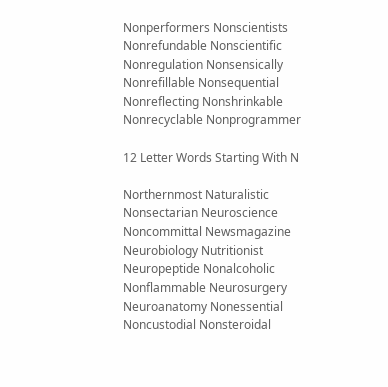Nonperformers Nonscientists
Nonrefundable Nonscientific
Nonregulation Nonsensically
Nonrefillable Nonsequential
Nonreflecting Nonshrinkable
Nonrecyclable Nonprogrammer

12 Letter Words Starting With N

Northernmost Naturalistic
Nonsectarian Neuroscience
Noncommittal Newsmagazine
Neurobiology Nutritionist
Neuropeptide Nonalcoholic
Nonflammable Neurosurgery
Neuroanatomy Nonessential
Noncustodial Nonsteroidal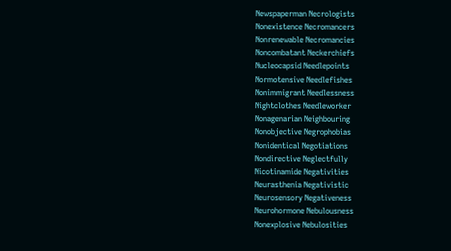Newspaperman Necrologists
Nonexistence Necromancers
Nonrenewable Necromancies
Noncombatant Neckerchiefs
Nucleocapsid Needlepoints
Normotensive Needlefishes
Nonimmigrant Needlessness
Nightclothes Needleworker
Nonagenarian Neighbouring
Nonobjective Negrophobias
Nonidentical Negotiations
Nondirective Neglectfully
Nicotinamide Negativities
Neurasthenia Negativistic
Neurosensory Negativeness
Neurohormone Nebulousness
Nonexplosive Nebulosities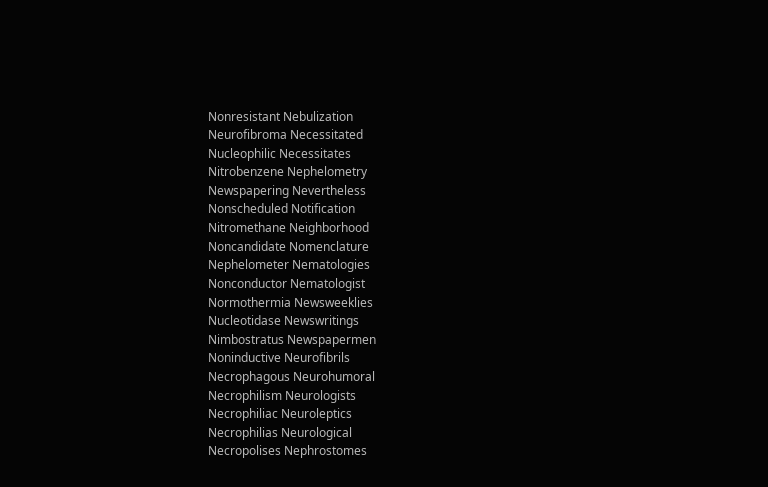Nonresistant Nebulization
Neurofibroma Necessitated
Nucleophilic Necessitates
Nitrobenzene Nephelometry
Newspapering Nevertheless
Nonscheduled Notification
Nitromethane Neighborhood
Noncandidate Nomenclature
Nephelometer Nematologies
Nonconductor Nematologist
Normothermia Newsweeklies
Nucleotidase Newswritings
Nimbostratus Newspapermen
Noninductive Neurofibrils
Necrophagous Neurohumoral
Necrophilism Neurologists
Necrophiliac Neuroleptics
Necrophilias Neurological
Necropolises Nephrostomes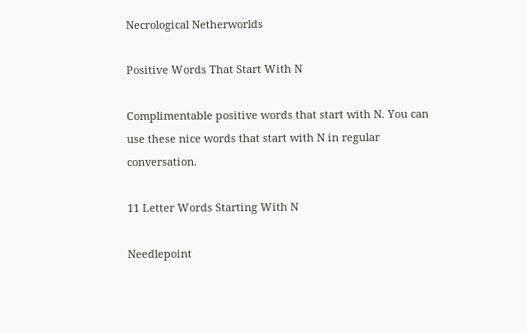Necrological Netherworlds

Positive Words That Start With N

Complimentable positive words that start with N. You can use these nice words that start with N in regular conversation.

11 Letter Words Starting With N

Needlepoint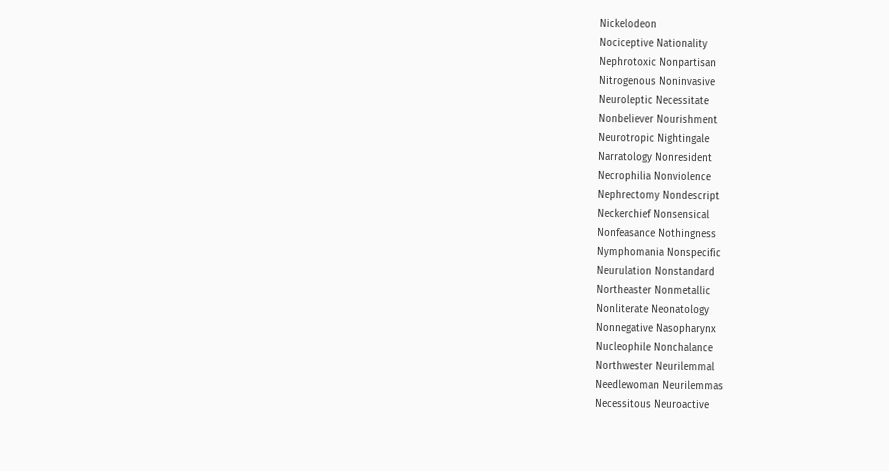Nickelodeon
Nociceptive Nationality
Nephrotoxic Nonpartisan
Nitrogenous Noninvasive
Neuroleptic Necessitate
Nonbeliever Nourishment
Neurotropic Nightingale
Narratology Nonresident
Necrophilia Nonviolence
Nephrectomy Nondescript
Neckerchief Nonsensical
Nonfeasance Nothingness
Nymphomania Nonspecific
Neurulation Nonstandard
Northeaster Nonmetallic
Nonliterate Neonatology
Nonnegative Nasopharynx
Nucleophile Nonchalance
Northwester Neurilemmal
Needlewoman Neurilemmas
Necessitous Neuroactive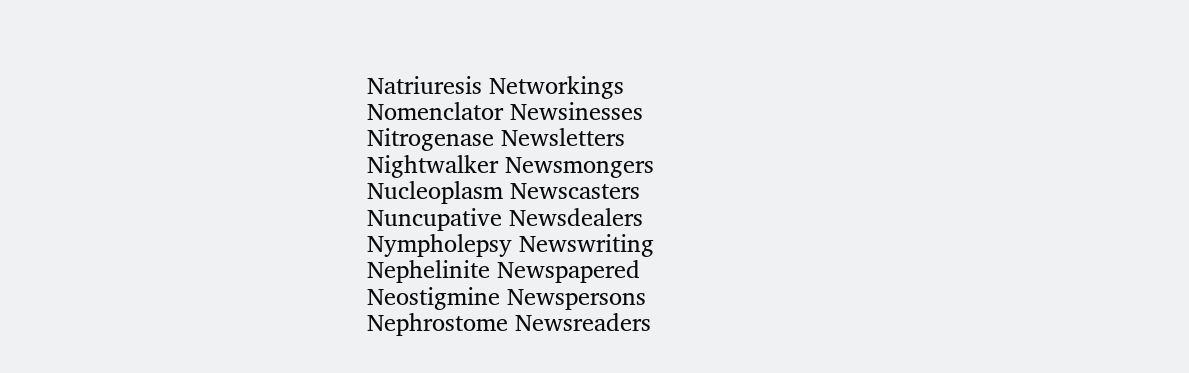Natriuresis Networkings
Nomenclator Newsinesses
Nitrogenase Newsletters
Nightwalker Newsmongers
Nucleoplasm Newscasters
Nuncupative Newsdealers
Nympholepsy Newswriting
Nephelinite Newspapered
Neostigmine Newspersons
Nephrostome Newsreaders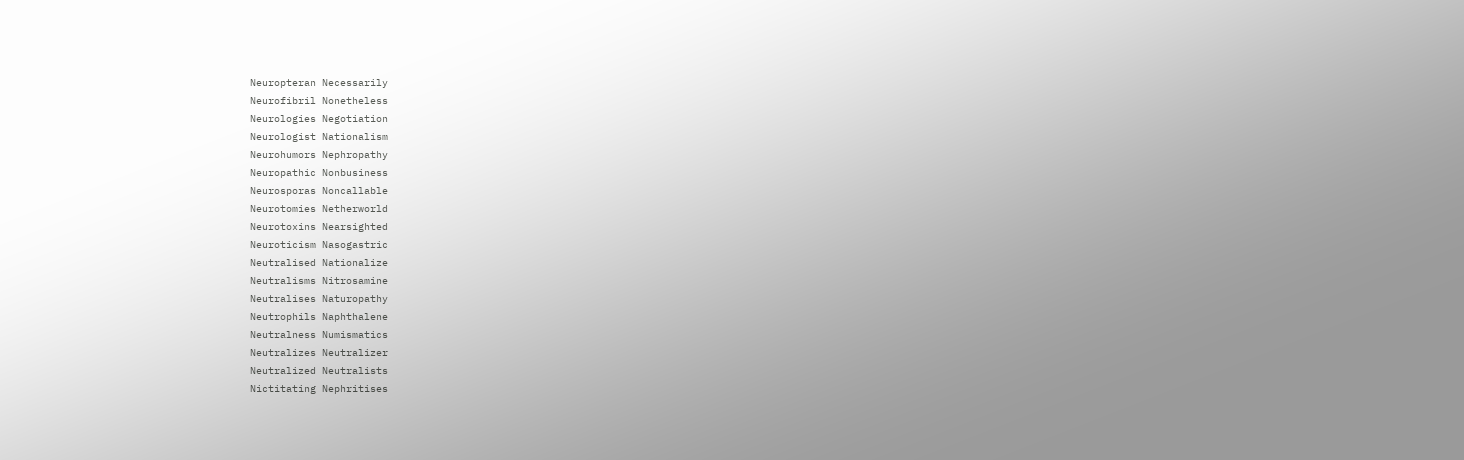Neuropteran Necessarily
Neurofibril Nonetheless
Neurologies Negotiation
Neurologist Nationalism
Neurohumors Nephropathy
Neuropathic Nonbusiness
Neurosporas Noncallable
Neurotomies Netherworld
Neurotoxins Nearsighted
Neuroticism Nasogastric
Neutralised Nationalize
Neutralisms Nitrosamine
Neutralises Naturopathy
Neutrophils Naphthalene
Neutralness Numismatics
Neutralizes Neutralizer
Neutralized Neutralists
Nictitating Nephritises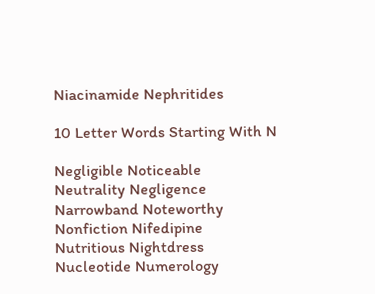Niacinamide Nephritides

10 Letter Words Starting With N

Negligible Noticeable
Neutrality Negligence
Narrowband Noteworthy
Nonfiction Nifedipine
Nutritious Nightdress
Nucleotide Numerology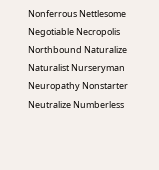Nonferrous Nettlesome
Negotiable Necropolis
Northbound Naturalize
Naturalist Nurseryman
Neuropathy Nonstarter
Neutralize Numberless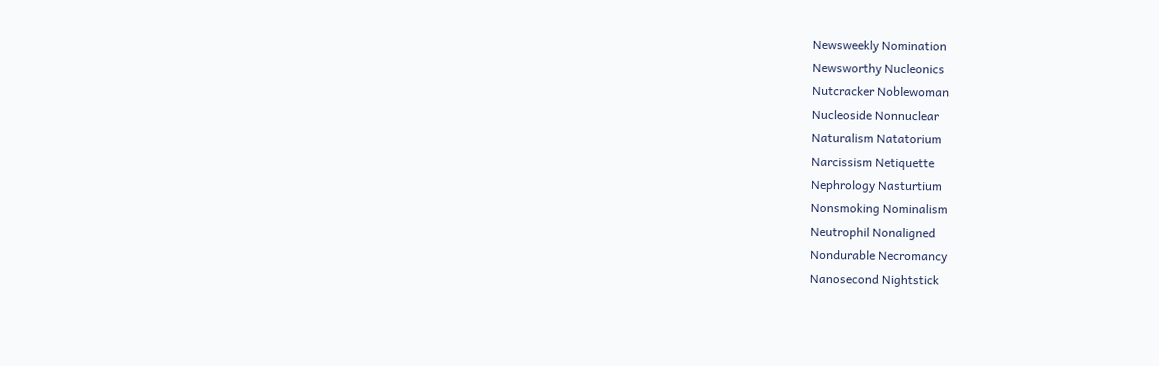Newsweekly Nomination
Newsworthy Nucleonics
Nutcracker Noblewoman
Nucleoside Nonnuclear
Naturalism Natatorium
Narcissism Netiquette
Nephrology Nasturtium
Nonsmoking Nominalism
Neutrophil Nonaligned
Nondurable Necromancy
Nanosecond Nightstick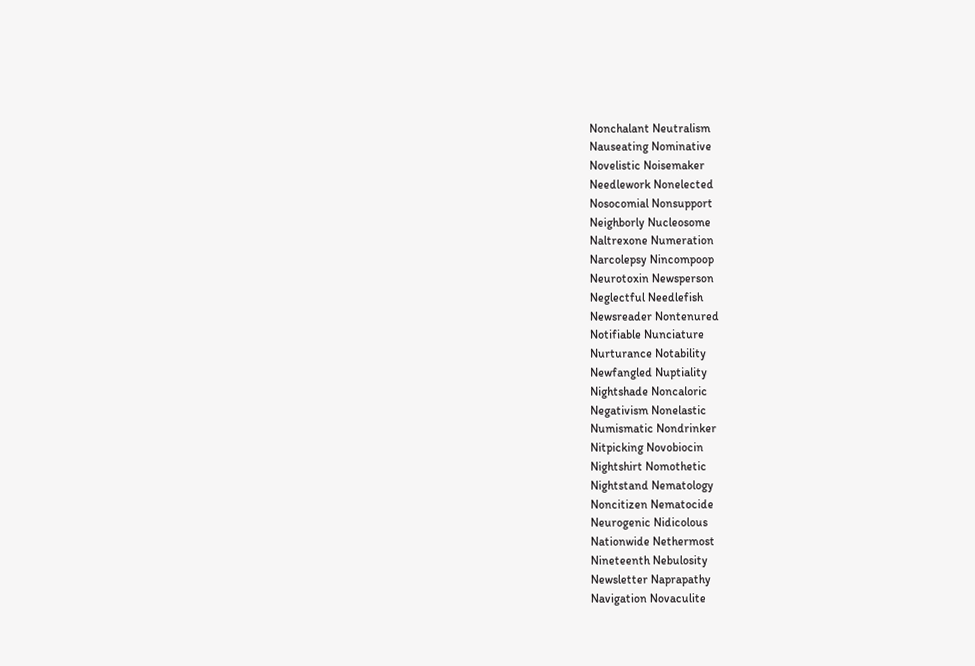Nonchalant Neutralism
Nauseating Nominative
Novelistic Noisemaker
Needlework Nonelected
Nosocomial Nonsupport
Neighborly Nucleosome
Naltrexone Numeration
Narcolepsy Nincompoop
Neurotoxin Newsperson
Neglectful Needlefish
Newsreader Nontenured
Notifiable Nunciature
Nurturance Notability
Newfangled Nuptiality
Nightshade Noncaloric
Negativism Nonelastic
Numismatic Nondrinker
Nitpicking Novobiocin
Nightshirt Nomothetic
Nightstand Nematology
Noncitizen Nematocide
Neurogenic Nidicolous
Nationwide Nethermost
Nineteenth Nebulosity
Newsletter Naprapathy
Navigation Novaculite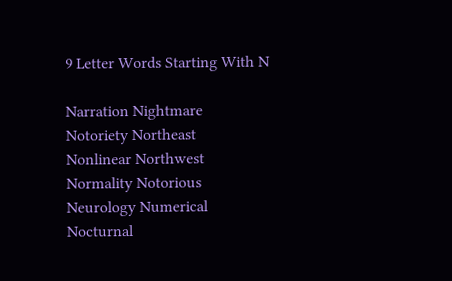9 Letter Words Starting With N

Narration Nightmare
Notoriety Northeast
Nonlinear Northwest
Normality Notorious
Neurology Numerical
Nocturnal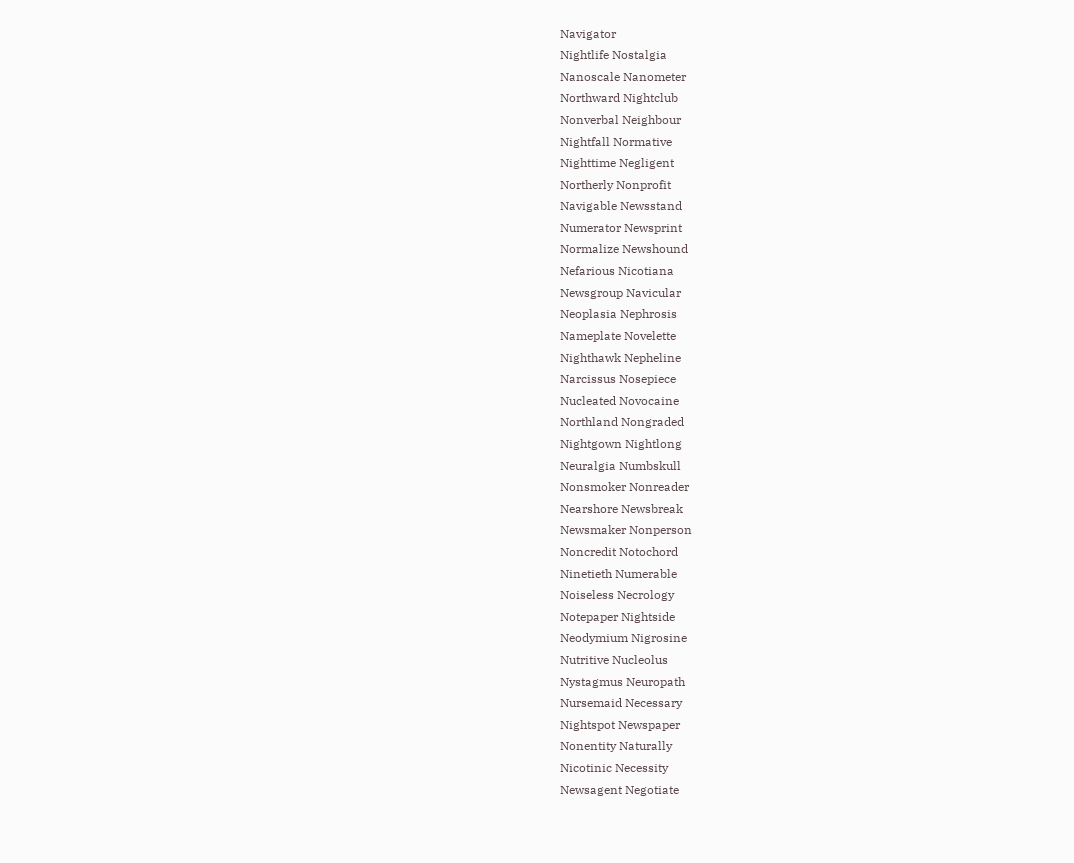Navigator
Nightlife Nostalgia
Nanoscale Nanometer
Northward Nightclub
Nonverbal Neighbour
Nightfall Normative
Nighttime Negligent
Northerly Nonprofit
Navigable Newsstand
Numerator Newsprint
Normalize Newshound
Nefarious Nicotiana
Newsgroup Navicular
Neoplasia Nephrosis
Nameplate Novelette
Nighthawk Nepheline
Narcissus Nosepiece
Nucleated Novocaine
Northland Nongraded
Nightgown Nightlong
Neuralgia Numbskull
Nonsmoker Nonreader
Nearshore Newsbreak
Newsmaker Nonperson
Noncredit Notochord
Ninetieth Numerable
Noiseless Necrology
Notepaper Nightside
Neodymium Nigrosine
Nutritive Nucleolus
Nystagmus Neuropath
Nursemaid Necessary
Nightspot Newspaper
Nonentity Naturally
Nicotinic Necessity
Newsagent Negotiate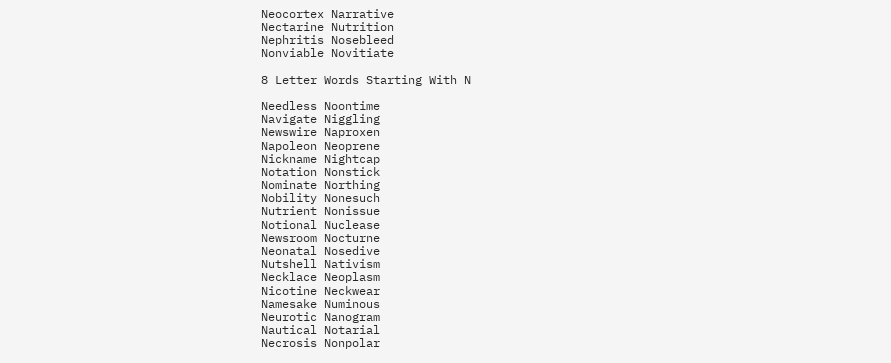Neocortex Narrative
Nectarine Nutrition
Nephritis Nosebleed
Nonviable Novitiate

8 Letter Words Starting With N

Needless Noontime
Navigate Niggling
Newswire Naproxen
Napoleon Neoprene
Nickname Nightcap
Notation Nonstick
Nominate Northing
Nobility Nonesuch
Nutrient Nonissue
Notional Nuclease
Newsroom Nocturne
Neonatal Nosedive
Nutshell Nativism
Necklace Neoplasm
Nicotine Neckwear
Namesake Numinous
Neurotic Nanogram
Nautical Notarial
Necrosis Nonpolar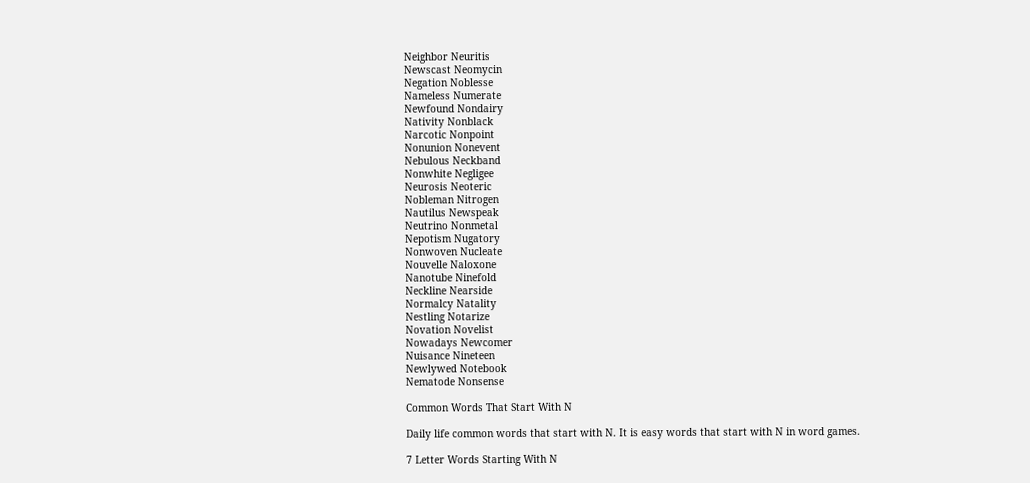Neighbor Neuritis
Newscast Neomycin
Negation Noblesse
Nameless Numerate
Newfound Nondairy
Nativity Nonblack
Narcotic Nonpoint
Nonunion Nonevent
Nebulous Neckband
Nonwhite Negligee
Neurosis Neoteric
Nobleman Nitrogen
Nautilus Newspeak
Neutrino Nonmetal
Nepotism Nugatory
Nonwoven Nucleate
Nouvelle Naloxone
Nanotube Ninefold
Neckline Nearside
Normalcy Natality
Nestling Notarize
Novation Novelist
Nowadays Newcomer
Nuisance Nineteen
Newlywed Notebook
Nematode Nonsense

Common Words That Start With N

Daily life common words that start with N. It is easy words that start with N in word games.

7 Letter Words Starting With N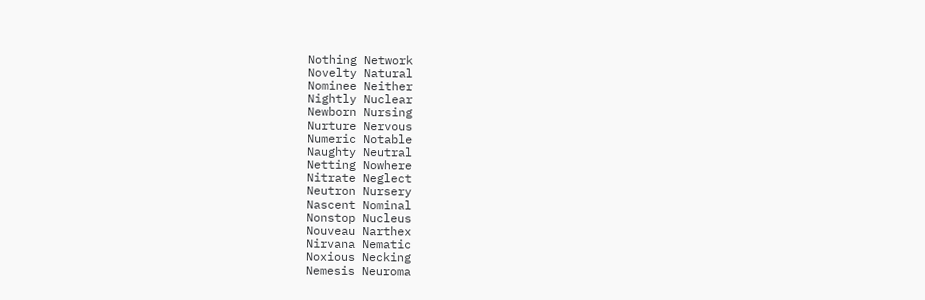Nothing Network
Novelty Natural
Nominee Neither
Nightly Nuclear
Newborn Nursing
Nurture Nervous
Numeric Notable
Naughty Neutral
Netting Nowhere
Nitrate Neglect
Neutron Nursery
Nascent Nominal
Nonstop Nucleus
Nouveau Narthex
Nirvana Nematic
Noxious Necking
Nemesis Neuroma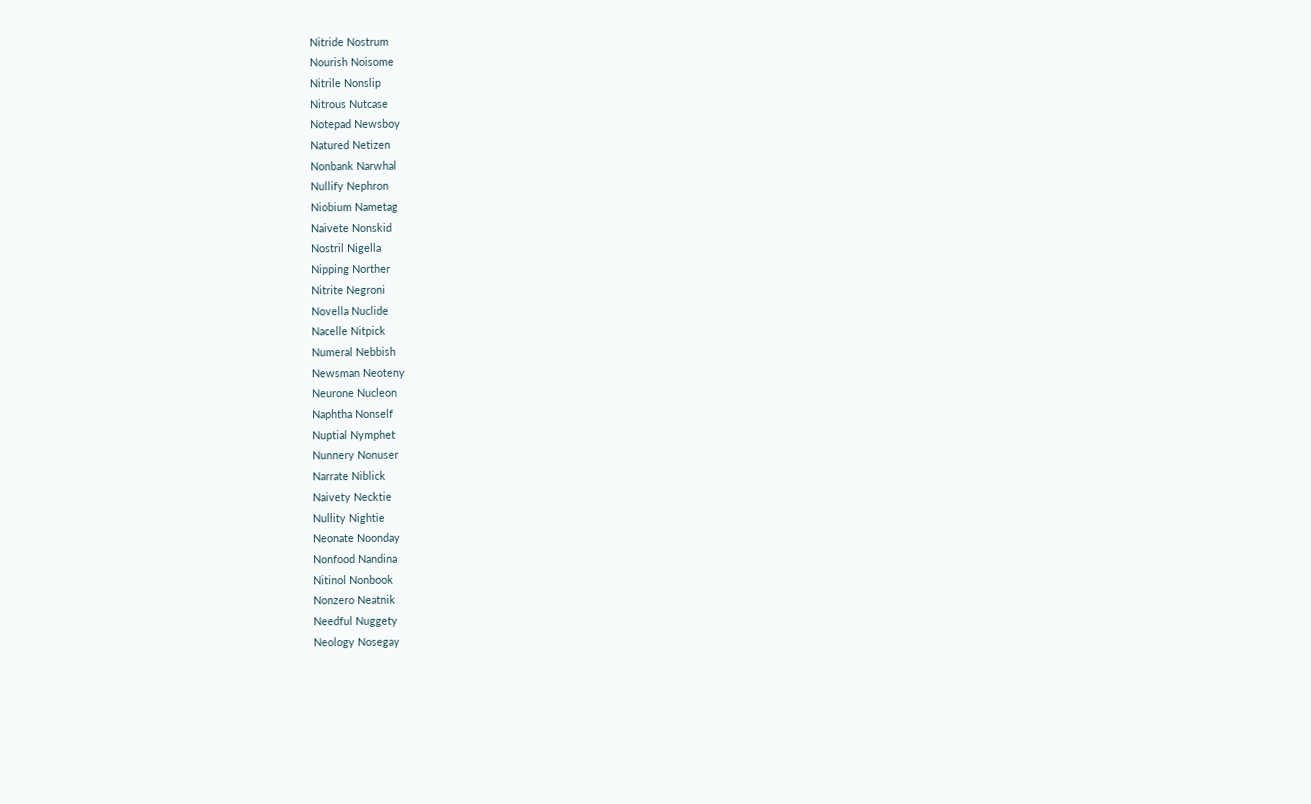Nitride Nostrum
Nourish Noisome
Nitrile Nonslip
Nitrous Nutcase
Notepad Newsboy
Natured Netizen
Nonbank Narwhal
Nullify Nephron
Niobium Nametag
Naivete Nonskid
Nostril Nigella
Nipping Norther
Nitrite Negroni
Novella Nuclide
Nacelle Nitpick
Numeral Nebbish
Newsman Neoteny
Neurone Nucleon
Naphtha Nonself
Nuptial Nymphet
Nunnery Nonuser
Narrate Niblick
Naivety Necktie
Nullity Nightie
Neonate Noonday
Nonfood Nandina
Nitinol Nonbook
Nonzero Neatnik
Needful Nuggety
Neology Nosegay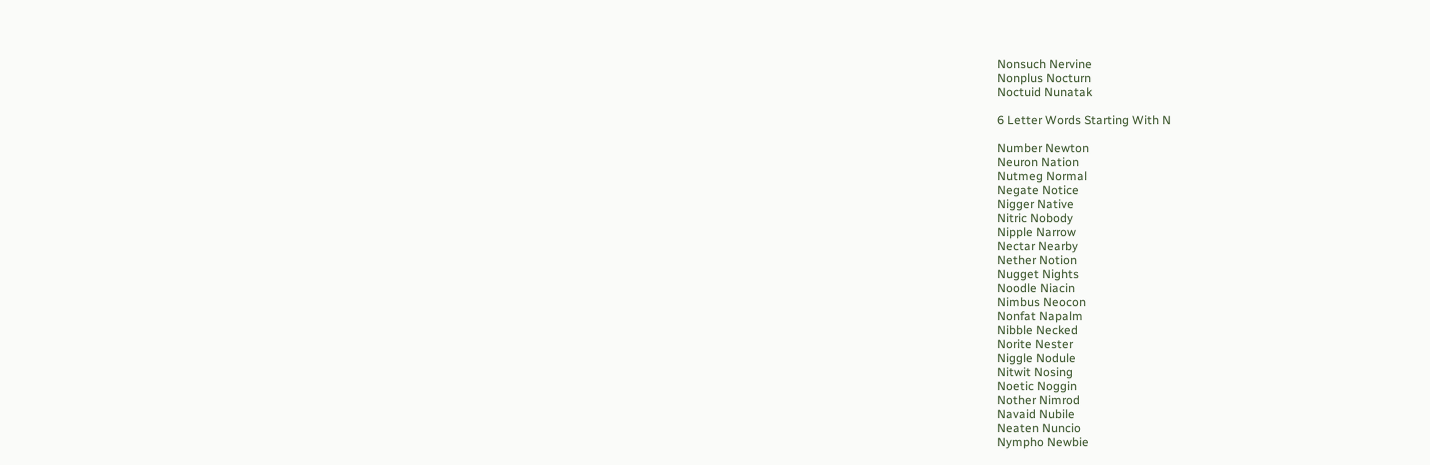Nonsuch Nervine
Nonplus Nocturn
Noctuid Nunatak

6 Letter Words Starting With N

Number Newton
Neuron Nation
Nutmeg Normal
Negate Notice
Nigger Native
Nitric Nobody
Nipple Narrow
Nectar Nearby
Nether Notion
Nugget Nights
Noodle Niacin
Nimbus Neocon
Nonfat Napalm
Nibble Necked
Norite Nester
Niggle Nodule
Nitwit Nosing
Noetic Noggin
Nother Nimrod
Navaid Nubile
Neaten Nuncio
Nympho Newbie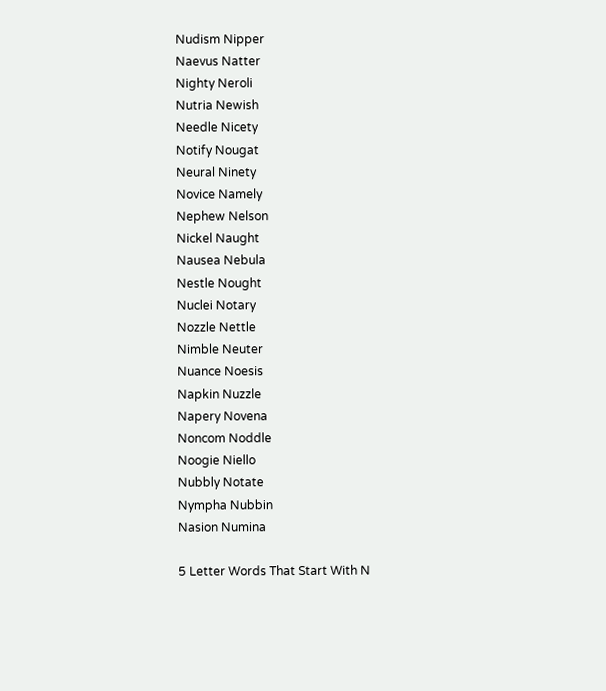Nudism Nipper
Naevus Natter
Nighty Neroli
Nutria Newish
Needle Nicety
Notify Nougat
Neural Ninety
Novice Namely
Nephew Nelson
Nickel Naught
Nausea Nebula
Nestle Nought
Nuclei Notary
Nozzle Nettle
Nimble Neuter
Nuance Noesis
Napkin Nuzzle
Napery Novena
Noncom Noddle
Noogie Niello
Nubbly Notate
Nympha Nubbin
Nasion Numina

5 Letter Words That Start With N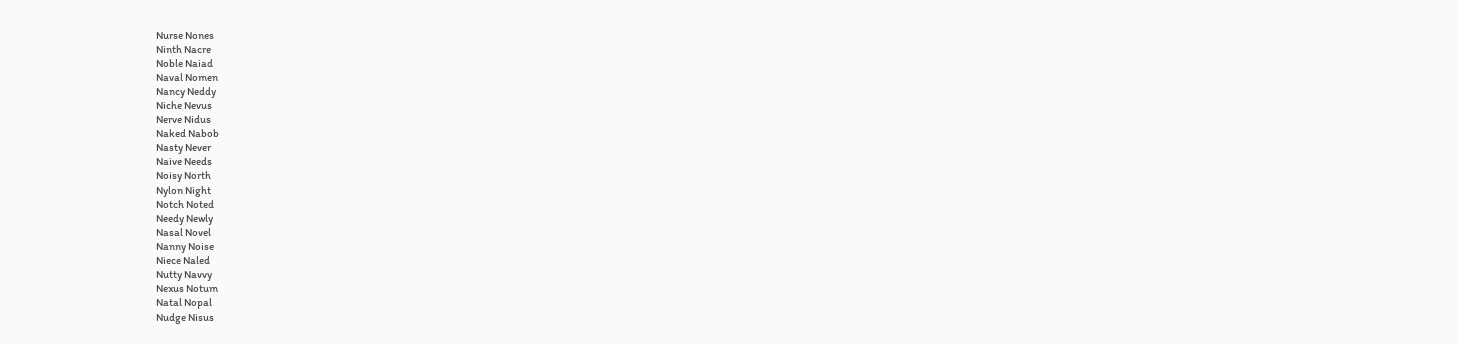Nurse Nones
Ninth Nacre
Noble Naiad
Naval Nomen
Nancy Neddy
Niche Nevus
Nerve Nidus
Naked Nabob
Nasty Never
Naive Needs
Noisy North
Nylon Night
Notch Noted
Needy Newly
Nasal Novel
Nanny Noise
Niece Naled
Nutty Navvy
Nexus Notum
Natal Nopal
Nudge Nisus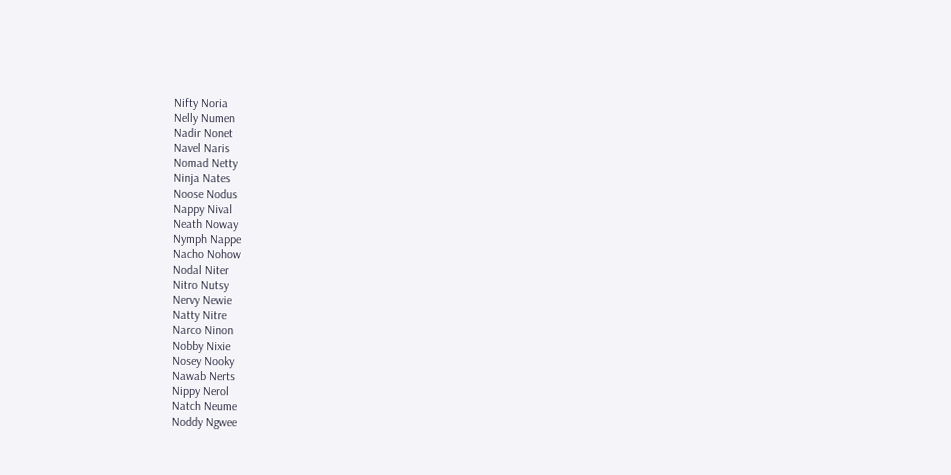Nifty Noria
Nelly Numen
Nadir Nonet
Navel Naris
Nomad Netty
Ninja Nates
Noose Nodus
Nappy Nival
Neath Noway
Nymph Nappe
Nacho Nohow
Nodal Niter
Nitro Nutsy
Nervy Newie
Natty Nitre
Narco Ninon
Nobby Nixie
Nosey Nooky
Nawab Nerts
Nippy Nerol
Natch Neume
Noddy Ngwee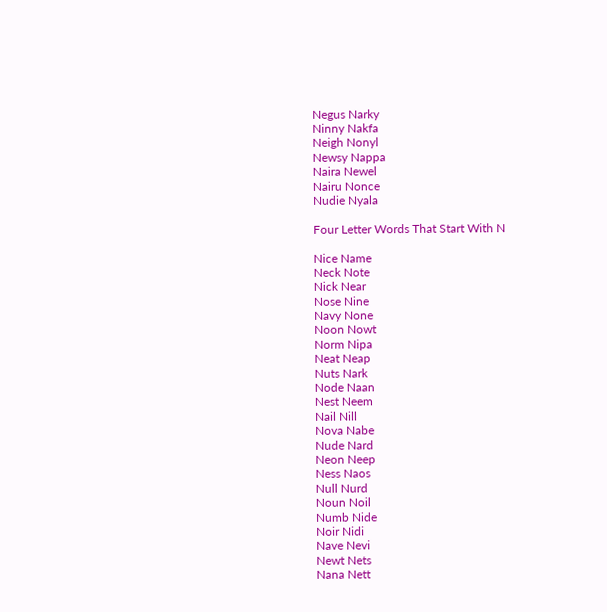Negus Narky
Ninny Nakfa
Neigh Nonyl
Newsy Nappa
Naira Newel
Nairu Nonce
Nudie Nyala

Four Letter Words That Start With N

Nice Name
Neck Note
Nick Near
Nose Nine
Navy None
Noon Nowt
Norm Nipa
Neat Neap
Nuts Nark
Node Naan
Nest Neem
Nail Nill
Nova Nabe
Nude Nard
Neon Neep
Ness Naos
Null Nurd
Noun Noil
Numb Nide
Noir Nidi
Nave Nevi
Newt Nets
Nana Nett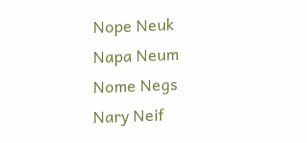Nope Neuk
Napa Neum
Nome Negs
Nary Neif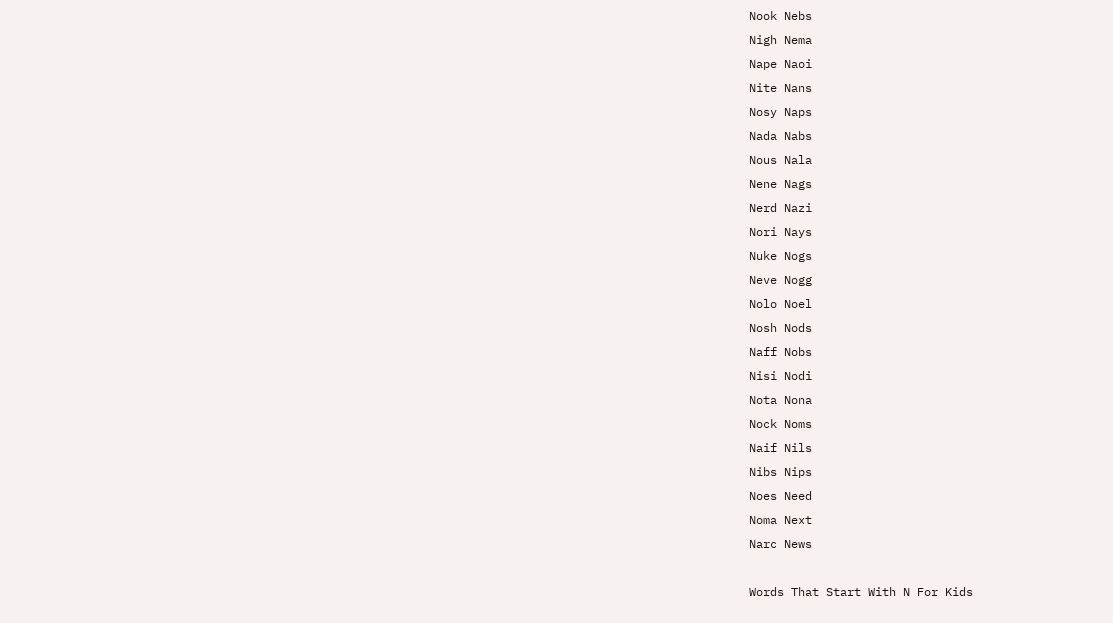Nook Nebs
Nigh Nema
Nape Naoi
Nite Nans
Nosy Naps
Nada Nabs
Nous Nala
Nene Nags
Nerd Nazi
Nori Nays
Nuke Nogs
Neve Nogg
Nolo Noel
Nosh Nods
Naff Nobs
Nisi Nodi
Nota Nona
Nock Noms
Naif Nils
Nibs Nips
Noes Need
Noma Next
Narc News

Words That Start With N For Kids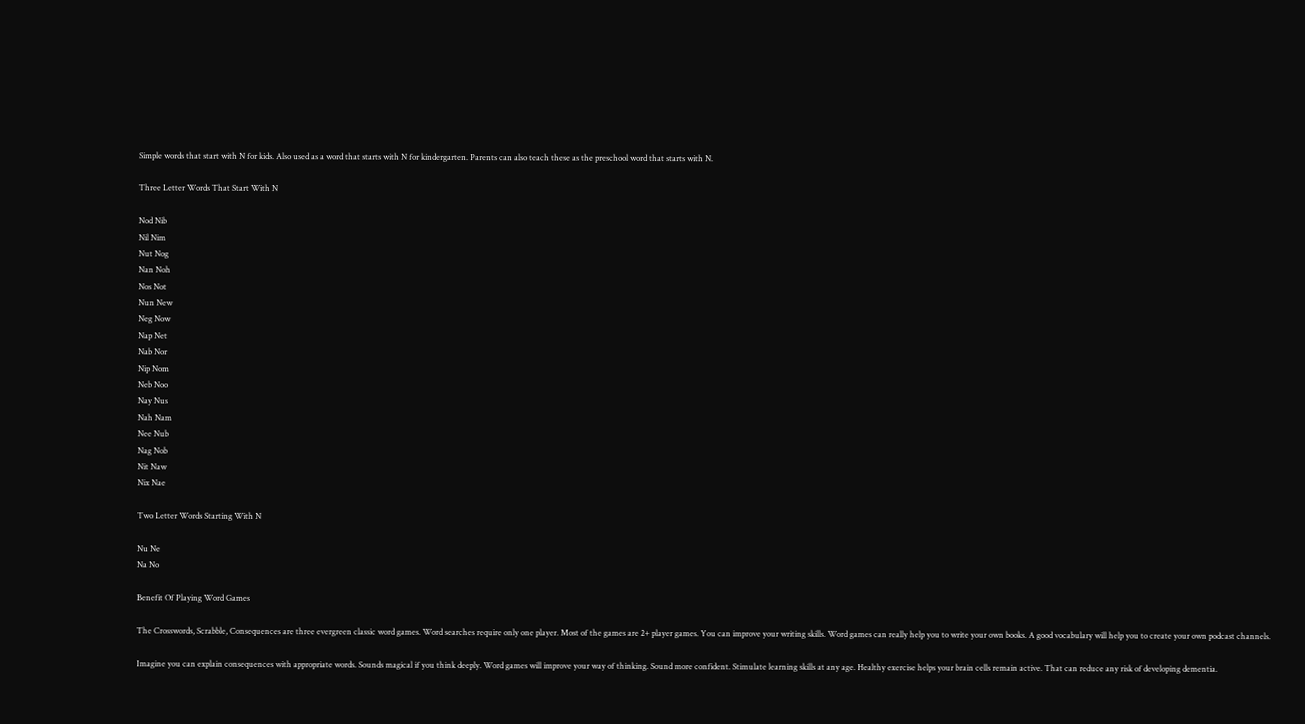Simple words that start with N for kids. Also used as a word that starts with N for kindergarten. Parents can also teach these as the preschool word that starts with N.

Three Letter Words That Start With N

Nod Nib
Nil Nim
Nut Nog
Nan Noh
Nos Not
Nun New
Neg Now
Nap Net
Nab Nor
Nip Nom
Neb Noo
Nay Nus
Nah Nam
Nee Nub
Nag Nob
Nit Naw
Nix Nae

Two Letter Words Starting With N

Nu Ne
Na No

Benefit Of Playing Word Games

The Crosswords, Scrabble, Consequences are three evergreen classic word games. Word searches require only one player. Most of the games are 2+ player games. You can improve your writing skills. Word games can really help you to write your own books. A good vocabulary will help you to create your own podcast channels.

Imagine you can explain consequences with appropriate words. Sounds magical if you think deeply. Word games will improve your way of thinking. Sound more confident. Stimulate learning skills at any age. Healthy exercise helps your brain cells remain active. That can reduce any risk of developing dementia.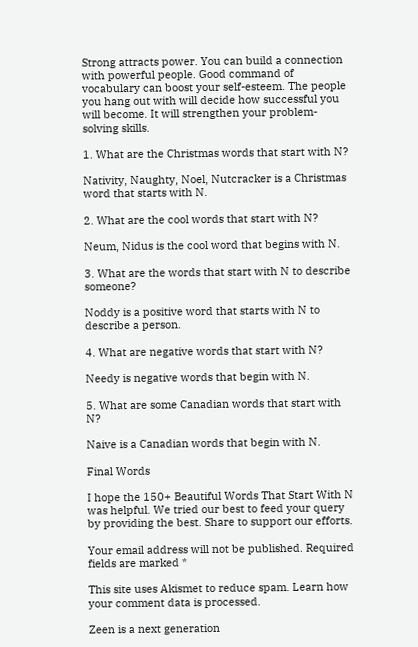Strong attracts power. You can build a connection with powerful people. Good command of vocabulary can boost your self-esteem. The people you hang out with will decide how successful you will become. It will strengthen your problem-solving skills.

1. What are the Christmas words that start with N?

Nativity, Naughty, Noel, Nutcracker is a Christmas word that starts with N.

2. What are the cool words that start with N?

Neum, Nidus is the cool word that begins with N.

3. What are the words that start with N to describe someone?

Noddy is a positive word that starts with N to describe a person.

4. What are negative words that start with N?

Needy is negative words that begin with N.

5. What are some Canadian words that start with N?

Naive is a Canadian words that begin with N.

Final Words

I hope the 150+ Beautiful Words That Start With N was helpful. We tried our best to feed your query by providing the best. Share to support our efforts.

Your email address will not be published. Required fields are marked *

This site uses Akismet to reduce spam. Learn how your comment data is processed.

Zeen is a next generation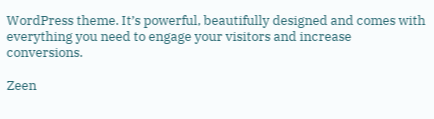WordPress theme. It’s powerful, beautifully designed and comes with everything you need to engage your visitors and increase conversions.

Zeen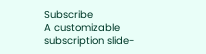Subscribe
A customizable subscription slide-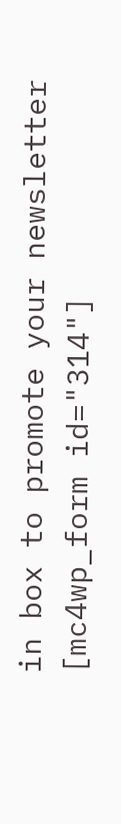in box to promote your newsletter
[mc4wp_form id="314"]